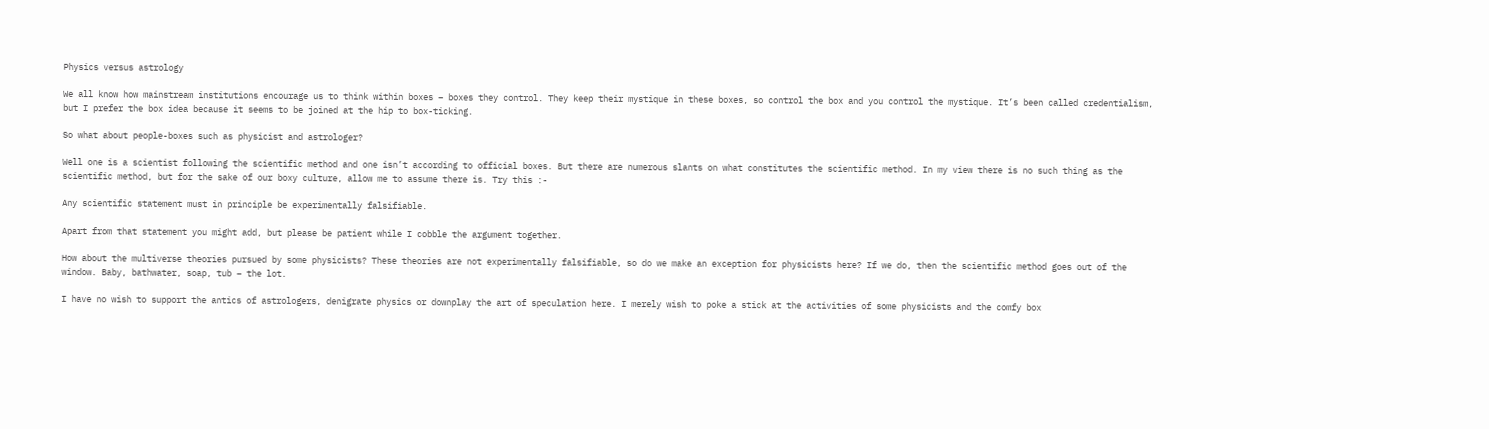Physics versus astrology

We all know how mainstream institutions encourage us to think within boxes – boxes they control. They keep their mystique in these boxes, so control the box and you control the mystique. It’s been called credentialism, but I prefer the box idea because it seems to be joined at the hip to box-ticking.

So what about people-boxes such as physicist and astrologer?

Well one is a scientist following the scientific method and one isn’t according to official boxes. But there are numerous slants on what constitutes the scientific method. In my view there is no such thing as the scientific method, but for the sake of our boxy culture, allow me to assume there is. Try this :-

Any scientific statement must in principle be experimentally falsifiable.

Apart from that statement you might add, but please be patient while I cobble the argument together.

How about the multiverse theories pursued by some physicists? These theories are not experimentally falsifiable, so do we make an exception for physicists here? If we do, then the scientific method goes out of the window. Baby, bathwater, soap, tub – the lot.

I have no wish to support the antics of astrologers, denigrate physics or downplay the art of speculation here. I merely wish to poke a stick at the activities of some physicists and the comfy box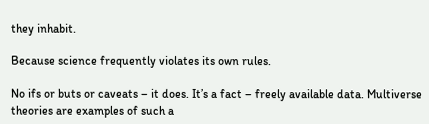they inhabit.

Because science frequently violates its own rules.

No ifs or buts or caveats – it does. It’s a fact – freely available data. Multiverse theories are examples of such a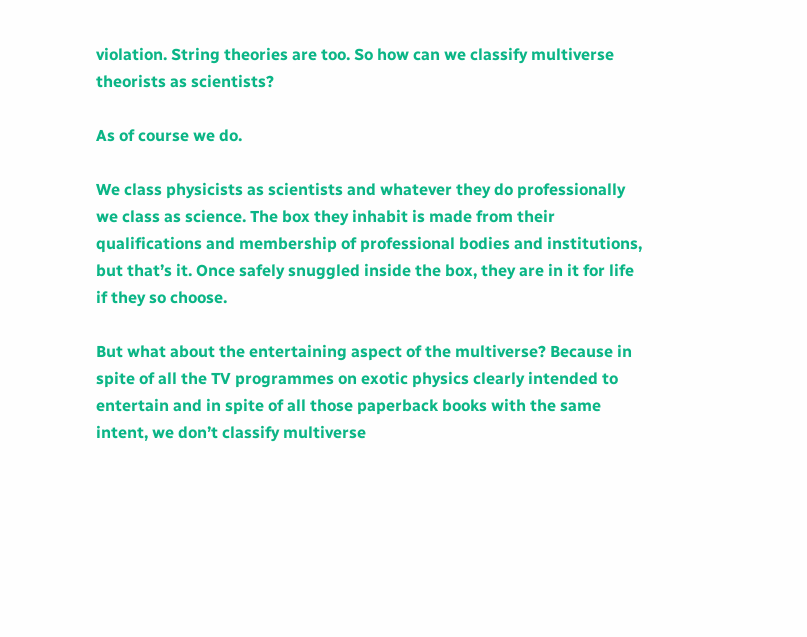violation. String theories are too. So how can we classify multiverse theorists as scientists?

As of course we do.

We class physicists as scientists and whatever they do professionally we class as science. The box they inhabit is made from their qualifications and membership of professional bodies and institutions, but that’s it. Once safely snuggled inside the box, they are in it for life if they so choose.

But what about the entertaining aspect of the multiverse? Because in spite of all the TV programmes on exotic physics clearly intended to entertain and in spite of all those paperback books with the same intent, we don’t classify multiverse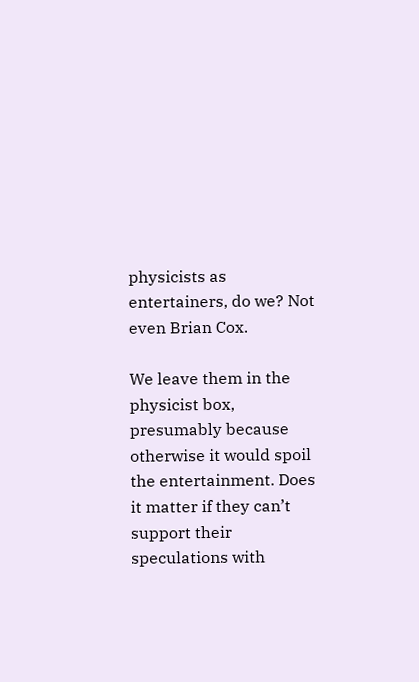physicists as entertainers, do we? Not even Brian Cox.

We leave them in the physicist box, presumably because otherwise it would spoil the entertainment. Does it matter if they can’t support their speculations with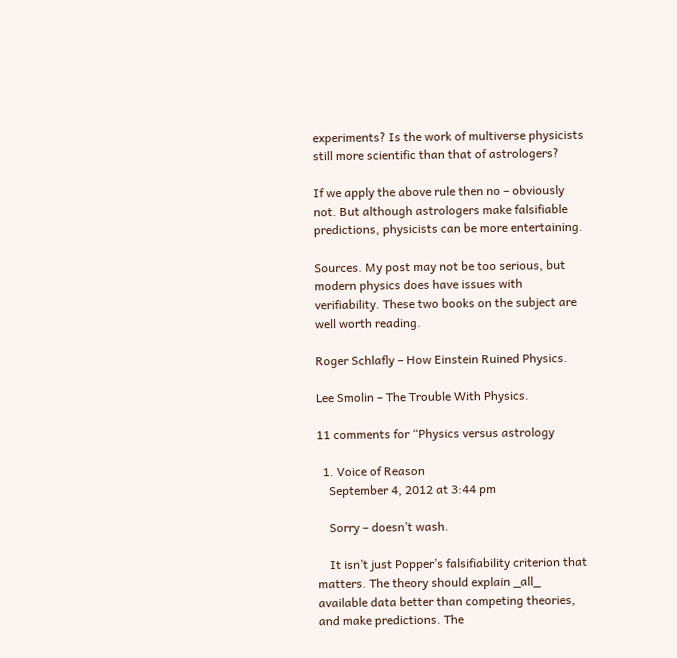experiments? Is the work of multiverse physicists still more scientific than that of astrologers?

If we apply the above rule then no – obviously not. But although astrologers make falsifiable predictions, physicists can be more entertaining.

Sources. My post may not be too serious, but modern physics does have issues with verifiability. These two books on the subject are well worth reading.

Roger Schlafly – How Einstein Ruined Physics.

Lee Smolin – The Trouble With Physics.

11 comments for “Physics versus astrology

  1. Voice of Reason
    September 4, 2012 at 3:44 pm

    Sorry – doesn’t wash.

    It isn’t just Popper’s falsifiability criterion that matters. The theory should explain _all_ available data better than competing theories, and make predictions. The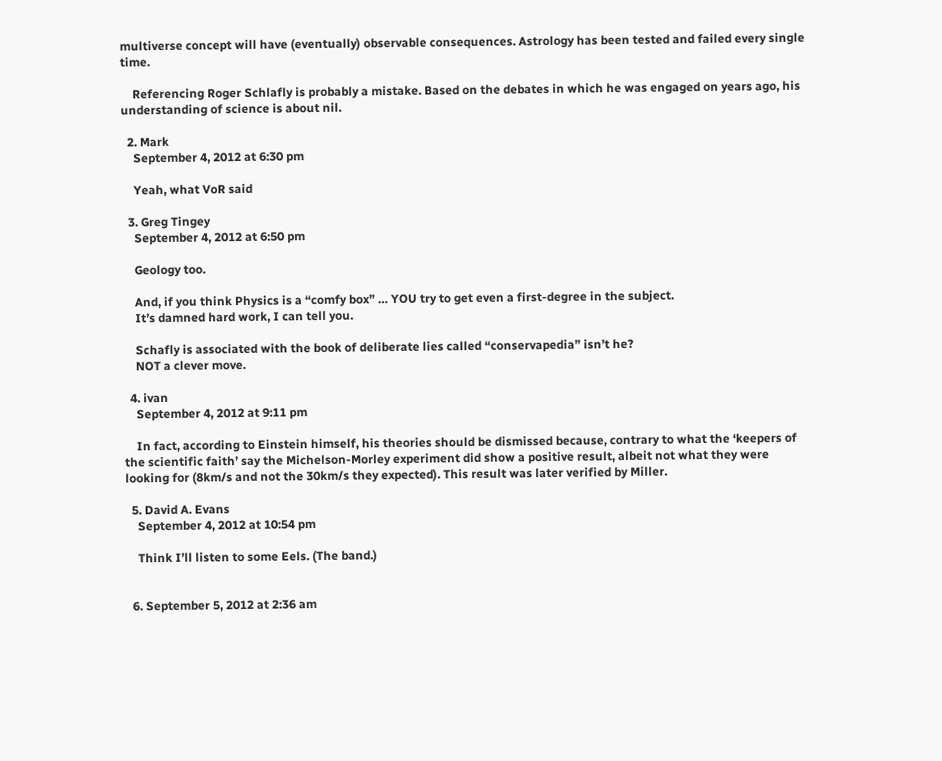multiverse concept will have (eventually) observable consequences. Astrology has been tested and failed every single time.

    Referencing Roger Schlafly is probably a mistake. Based on the debates in which he was engaged on years ago, his understanding of science is about nil.

  2. Mark
    September 4, 2012 at 6:30 pm

    Yeah, what VoR said

  3. Greg Tingey
    September 4, 2012 at 6:50 pm

    Geology too.

    And, if you think Physics is a “comfy box” … YOU try to get even a first-degree in the subject.
    It’s damned hard work, I can tell you.

    Schafly is associated with the book of deliberate lies called “conservapedia” isn’t he?
    NOT a clever move.

  4. ivan
    September 4, 2012 at 9:11 pm

    In fact, according to Einstein himself, his theories should be dismissed because, contrary to what the ‘keepers of the scientific faith’ say the Michelson-Morley experiment did show a positive result, albeit not what they were looking for (8km/s and not the 30km/s they expected). This result was later verified by Miller.

  5. David A. Evans
    September 4, 2012 at 10:54 pm

    Think I’ll listen to some Eels. (The band.)


  6. September 5, 2012 at 2:36 am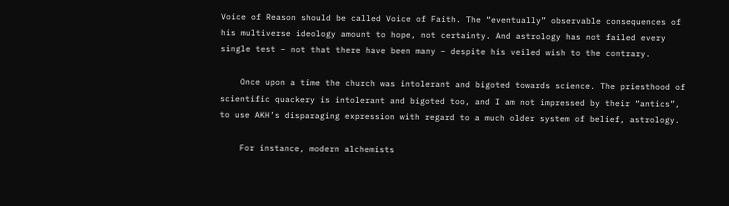Voice of Reason should be called Voice of Faith. The “eventually” observable consequences of his multiverse ideology amount to hope, not certainty. And astrology has not failed every single test – not that there have been many – despite his veiled wish to the contrary.

    Once upon a time the church was intolerant and bigoted towards science. The priesthood of scientific quackery is intolerant and bigoted too, and I am not impressed by their “antics”, to use AKH’s disparaging expression with regard to a much older system of belief, astrology.

    For instance, modern alchemists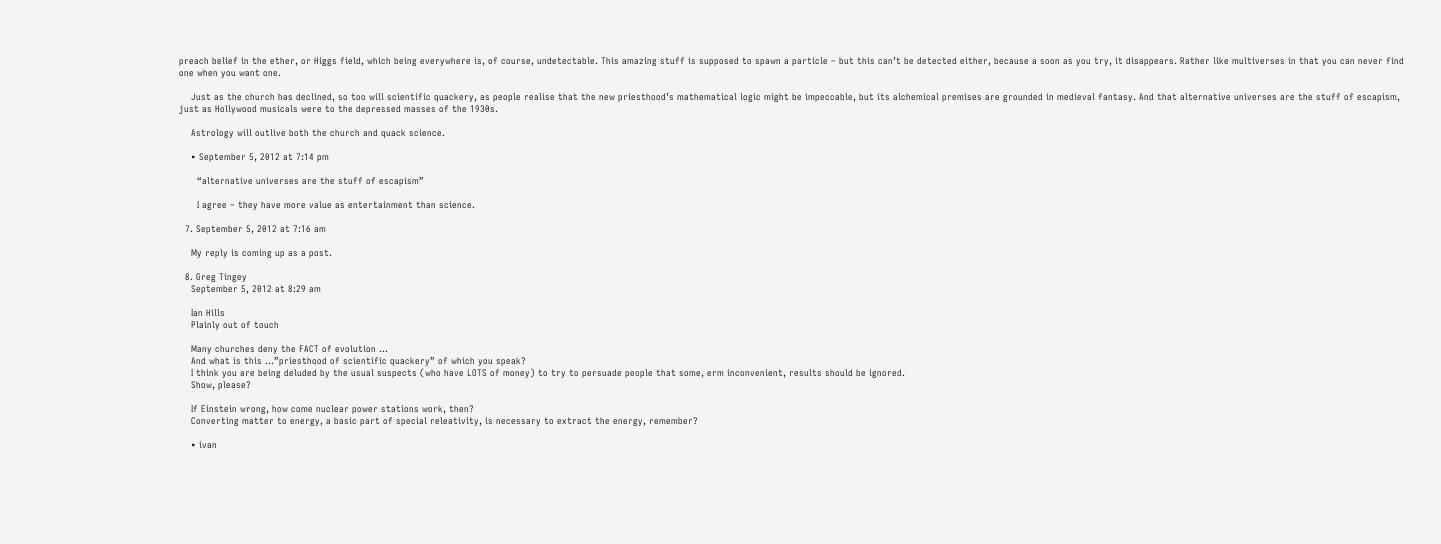preach belief in the ether, or Higgs field, which being everywhere is, of course, undetectable. This amazing stuff is supposed to spawn a particle – but this can’t be detected either, because a soon as you try, it disappears. Rather like multiverses in that you can never find one when you want one.

    Just as the church has declined, so too will scientific quackery, as people realise that the new priesthood’s mathematical logic might be impeccable, but its alchemical premises are grounded in medieval fantasy. And that alternative universes are the stuff of escapism, just as Hollywood musicals were to the depressed masses of the 1930s.

    Astrology will outlive both the church and quack science.

    • September 5, 2012 at 7:14 pm

      “alternative universes are the stuff of escapism”

      I agree – they have more value as entertainment than science.

  7. September 5, 2012 at 7:16 am

    My reply is coming up as a post.

  8. Greg Tingey
    September 5, 2012 at 8:29 am

    Ian Hills
    Plainly out of touch

    Many churches deny the FACT of evolution …
    And what is this …”priesthood of scientific quackery” of which you speak?
    I think you are being deluded by the usual suspects (who have LOTS of money) to try to persuade people that some, erm inconvenient, results should be ignored.
    Show, please?

    If Einstein wrong, how come nuclear power stations work, then?
    Converting matter to energy, a basic part of special releativity, is necessary to extract the energy, remember?

    • ivan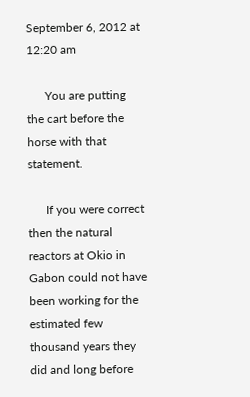September 6, 2012 at 12:20 am

      You are putting the cart before the horse with that statement.

      If you were correct then the natural reactors at Okio in Gabon could not have been working for the estimated few thousand years they did and long before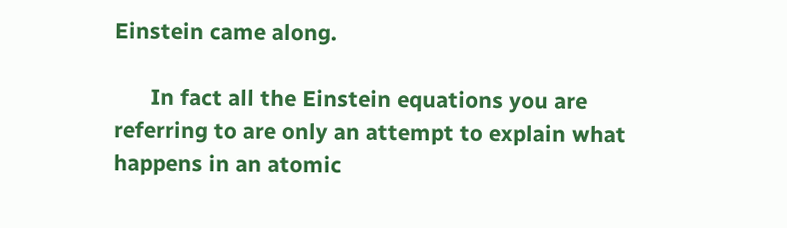Einstein came along.

      In fact all the Einstein equations you are referring to are only an attempt to explain what happens in an atomic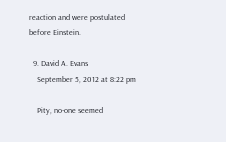reaction and were postulated before Einstein.

  9. David A. Evans
    September 5, 2012 at 8:22 pm

    Pity, no-one seemed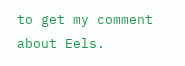to get my comment about Eels.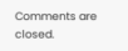Comments are closed.